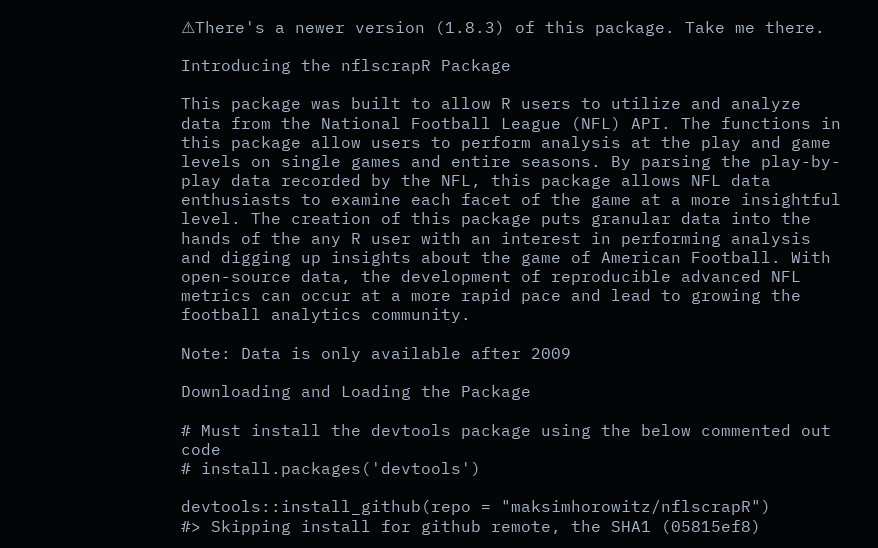⚠There's a newer version (1.8.3) of this package. Take me there.

Introducing the nflscrapR Package

This package was built to allow R users to utilize and analyze data from the National Football League (NFL) API. The functions in this package allow users to perform analysis at the play and game levels on single games and entire seasons. By parsing the play-by-play data recorded by the NFL, this package allows NFL data enthusiasts to examine each facet of the game at a more insightful level. The creation of this package puts granular data into the hands of the any R user with an interest in performing analysis and digging up insights about the game of American Football. With open-source data, the development of reproducible advanced NFL metrics can occur at a more rapid pace and lead to growing the football analytics community.

Note: Data is only available after 2009

Downloading and Loading the Package

# Must install the devtools package using the below commented out code
# install.packages('devtools')

devtools::install_github(repo = "maksimhorowitz/nflscrapR")
#> Skipping install for github remote, the SHA1 (05815ef8)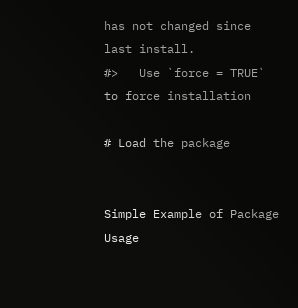has not changed since last install.
#>   Use `force = TRUE` to force installation

# Load the package


Simple Example of Package Usage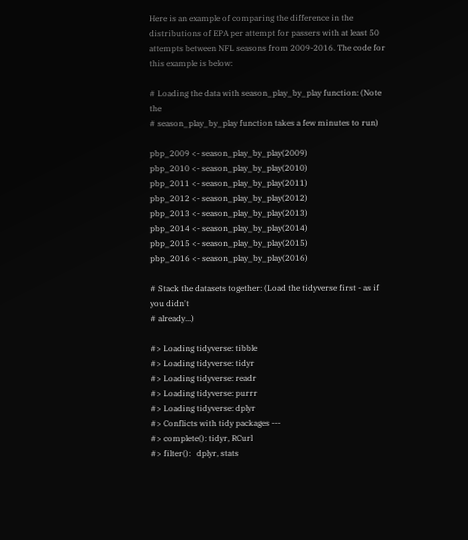Here is an example of comparing the difference in the distributions of EPA per attempt for passers with at least 50 attempts between NFL seasons from 2009-2016. The code for this example is below:

# Loading the data with season_play_by_play function: (Note the
# season_play_by_play function takes a few minutes to run)

pbp_2009 <- season_play_by_play(2009)
pbp_2010 <- season_play_by_play(2010)
pbp_2011 <- season_play_by_play(2011)
pbp_2012 <- season_play_by_play(2012)
pbp_2013 <- season_play_by_play(2013)
pbp_2014 <- season_play_by_play(2014)
pbp_2015 <- season_play_by_play(2015)
pbp_2016 <- season_play_by_play(2016)

# Stack the datasets together: (Load the tidyverse first - as if you didn't
# already...)

#> Loading tidyverse: tibble
#> Loading tidyverse: tidyr
#> Loading tidyverse: readr
#> Loading tidyverse: purrr
#> Loading tidyverse: dplyr
#> Conflicts with tidy packages ---
#> complete(): tidyr, RCurl
#> filter():   dplyr, stats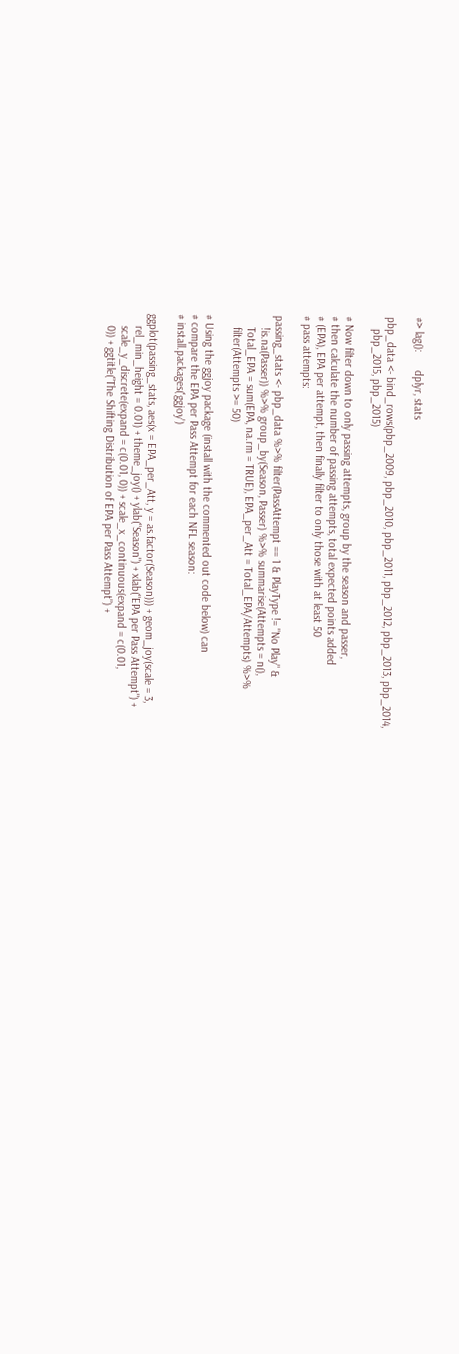#> lag():      dplyr, stats

pbp_data <- bind_rows(pbp_2009, pbp_2010, pbp_2011, pbp_2012, pbp_2013, pbp_2014,
    pbp_2015, pbp_2015)

# Now filter down to only passing attempts, group by the season and passer,
# then calculate the number of passing attempts, total expected points added
# (EPA), EPA per attempt, then finally filter to only those with at least 50
# pass attempts:

passing_stats <- pbp_data %>% filter(PassAttempt == 1 & PlayType != "No Play" &
    !is.na(Passer)) %>% group_by(Season, Passer) %>% summarise(Attempts = n(),
    Total_EPA = sum(EPA, na.rm = TRUE), EPA_per_Att = Total_EPA/Attempts) %>%
    filter(Attempts >= 50)

# Using the ggjoy package (install with the commented out code below) can
# compare the EPA per Pass Attempt for each NFL season:
# install.packages('ggjoy')

ggplot(passing_stats, aes(x = EPA_per_Att, y = as.factor(Season))) + geom_joy(scale = 3,
    rel_min_height = 0.01) + theme_joy() + ylab("Season") + xlab("EPA per Pass Attempt") +
    scale_y_discrete(expand = c(0.01, 0)) + scale_x_continuous(expand = c(0.01,
    0)) + ggtitle("The Shifting Distribution of EPA per Pass Attempt") +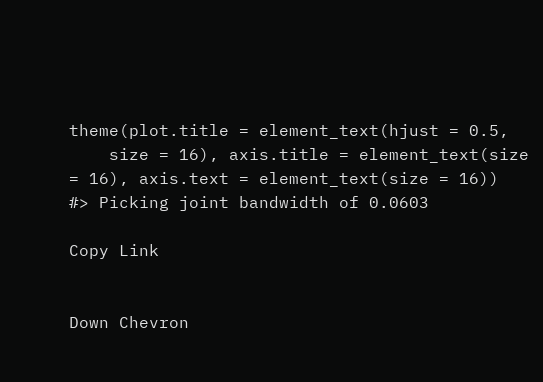theme(plot.title = element_text(hjust = 0.5,
    size = 16), axis.title = element_text(size = 16), axis.text = element_text(size = 16))
#> Picking joint bandwidth of 0.0603

Copy Link


Down Chevron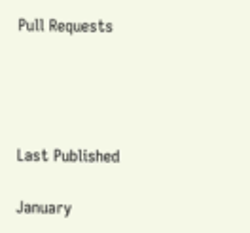Pull Requests




Last Published

January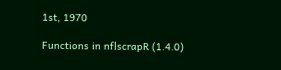1st, 1970

Functions in nflscrapR (1.4.0)